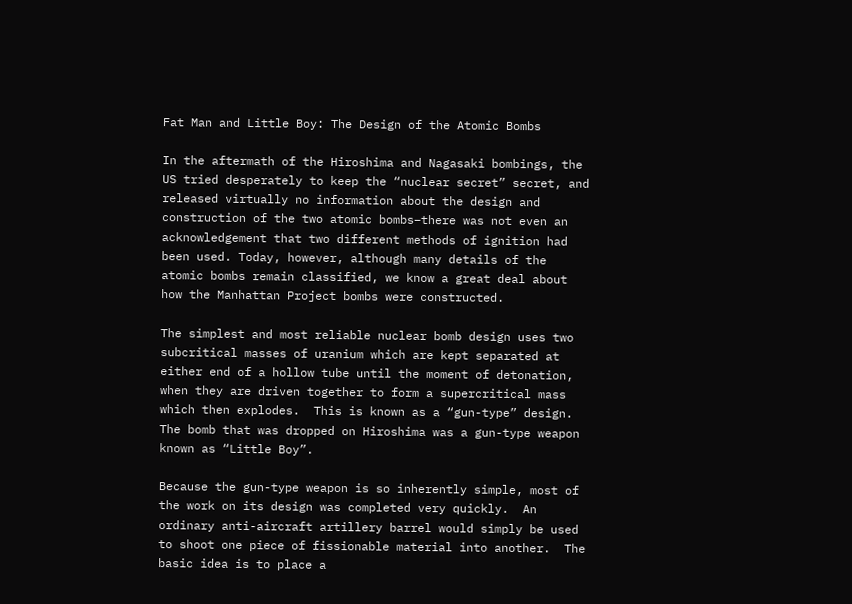Fat Man and Little Boy: The Design of the Atomic Bombs

In the aftermath of the Hiroshima and Nagasaki bombings, the US tried desperately to keep the “nuclear secret” secret, and released virtually no information about the design and construction of the two atomic bombs–there was not even an acknowledgement that two different methods of ignition had been used. Today, however, although many details of the atomic bombs remain classified, we know a great deal about how the Manhattan Project bombs were constructed.

The simplest and most reliable nuclear bomb design uses two subcritical masses of uranium which are kept separated at either end of a hollow tube until the moment of detonation, when they are driven together to form a supercritical mass which then explodes.  This is known as a “gun-type” design.  The bomb that was dropped on Hiroshima was a gun-type weapon known as “Little Boy”.

Because the gun-type weapon is so inherently simple, most of the work on its design was completed very quickly.  An ordinary anti-aircraft artillery barrel would simply be used to shoot one piece of fissionable material into another.  The basic idea is to place a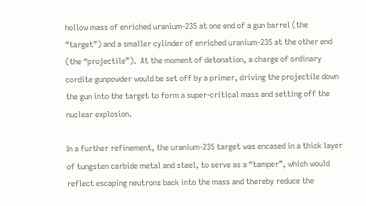hollow mass of enriched uranium-235 at one end of a gun barrel (the “target”) and a smaller cylinder of enriched uranium-235 at the other end (the “projectile”).  At the moment of detonation, a charge of ordinary cordite gunpowder would be set off by a primer, driving the projectile down the gun into the target to form a super-critical mass and setting off the nuclear explosion.

In a further refinement, the uranium-235 target was encased in a thick layer of tungsten carbide metal and steel, to serve as a “tamper”, which would reflect escaping neutrons back into the mass and thereby reduce the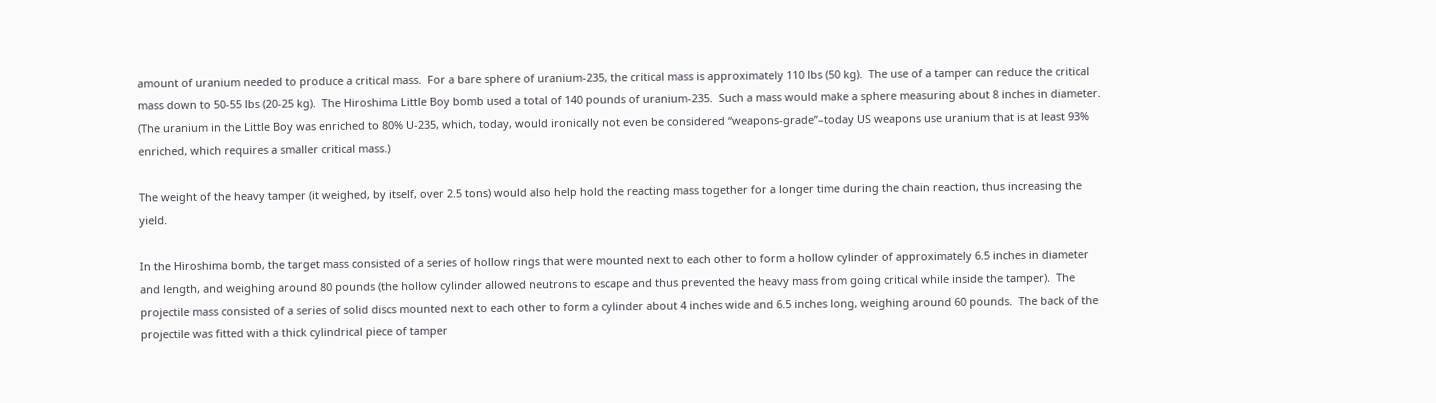amount of uranium needed to produce a critical mass.  For a bare sphere of uranium-235, the critical mass is approximately 110 lbs (50 kg).  The use of a tamper can reduce the critical mass down to 50-55 lbs (20-25 kg).  The Hiroshima Little Boy bomb used a total of 140 pounds of uranium-235.  Such a mass would make a sphere measuring about 8 inches in diameter. (The uranium in the Little Boy was enriched to 80% U-235, which, today, would ironically not even be considered “weapons-grade”–today US weapons use uranium that is at least 93% enriched, which requires a smaller critical mass.)

The weight of the heavy tamper (it weighed, by itself, over 2.5 tons) would also help hold the reacting mass together for a longer time during the chain reaction, thus increasing the yield.

In the Hiroshima bomb, the target mass consisted of a series of hollow rings that were mounted next to each other to form a hollow cylinder of approximately 6.5 inches in diameter and length, and weighing around 80 pounds (the hollow cylinder allowed neutrons to escape and thus prevented the heavy mass from going critical while inside the tamper).  The projectile mass consisted of a series of solid discs mounted next to each other to form a cylinder about 4 inches wide and 6.5 inches long, weighing around 60 pounds.  The back of the projectile was fitted with a thick cylindrical piece of tamper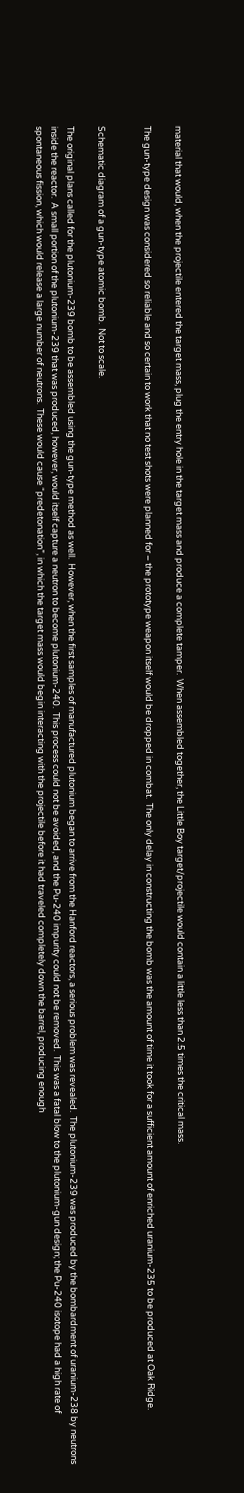material that would, when the projectile entered the target mass, plug the entry hole in the target mass and produce a complete tamper.  When assembled together, the Little Boy target/projectile would contain a little less than 2.5 times the critical mass.

The gun-type design was considered so reliable and so certain to work that no test shots were planned for – the prototype weapon itself would be dropped in combat.  The only delay in constructing the bomb was the amount of time it took for a sufficient amount of enriched uranium-235 to be produced at Oak Ridge.


Schematic diagram of a gun-type atomic bomb.  Not to scale.

The original plans called for the plutonium-239 bomb to be assembled using the gun-type method as well.  However, when the first samples of manufactured plutonium began to arrive from the Hanford reactors, a serious problem was revealed.  The plutonium-239 was produced by the bombardment of uranium-238 by neutrons inside the reactor.  A small portion of the plutonium-239 that was produced, however, would itself capture a neutron to become plutonium-240.  This process could not be avoided, and the Pu-240 impurity could not be removed.  This was a fatal blow to the plutonium-gun design; the Pu-240 isotope had a high rate of spontaneous fission, which would release a large number of neutrons.  These would cause “predetonation”, in which the target mass would begin interacting with the projectile before it had traveled completely down the barrel, producing enough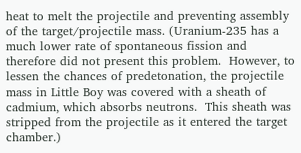heat to melt the projectile and preventing assembly of the target/projectile mass. (Uranium-235 has a much lower rate of spontaneous fission and therefore did not present this problem.  However, to lessen the chances of predetonation, the projectile mass in Little Boy was covered with a sheath of cadmium, which absorbs neutrons.  This sheath was stripped from the projectile as it entered the target chamber.)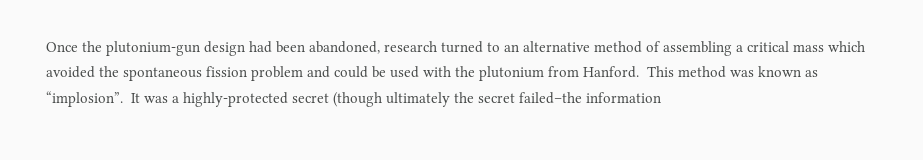Once the plutonium-gun design had been abandoned, research turned to an alternative method of assembling a critical mass which avoided the spontaneous fission problem and could be used with the plutonium from Hanford.  This method was known as “implosion”.  It was a highly-protected secret (though ultimately the secret failed–the information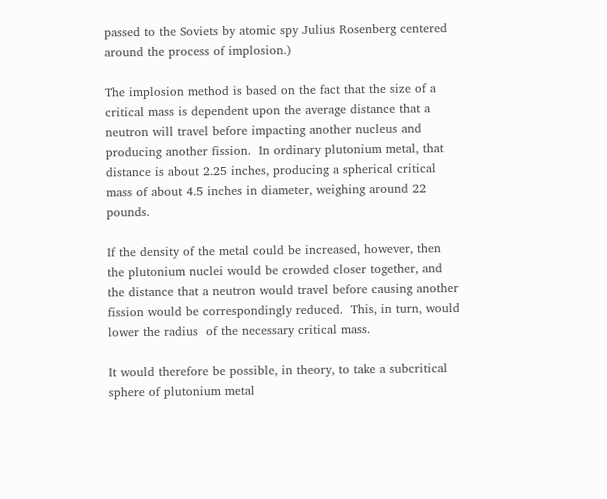passed to the Soviets by atomic spy Julius Rosenberg centered around the process of implosion.)

The implosion method is based on the fact that the size of a critical mass is dependent upon the average distance that a neutron will travel before impacting another nucleus and producing another fission.  In ordinary plutonium metal, that distance is about 2.25 inches, producing a spherical critical mass of about 4.5 inches in diameter, weighing around 22 pounds.

If the density of the metal could be increased, however, then the plutonium nuclei would be crowded closer together, and the distance that a neutron would travel before causing another fission would be correspondingly reduced.  This, in turn, would lower the radius  of the necessary critical mass.

It would therefore be possible, in theory, to take a subcritical sphere of plutonium metal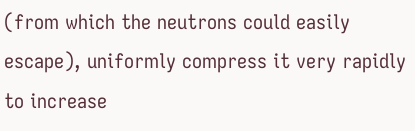(from which the neutrons could easily escape), uniformly compress it very rapidly to increase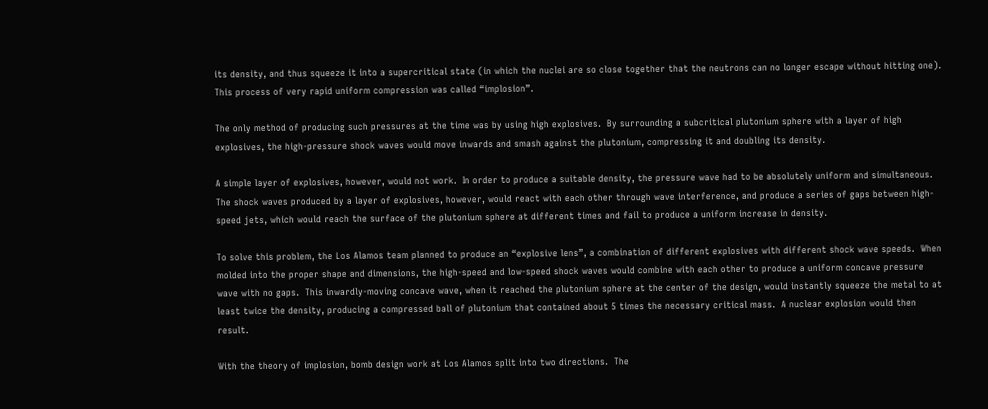its density, and thus squeeze it into a supercritical state (in which the nuclei are so close together that the neutrons can no longer escape without hitting one).  This process of very rapid uniform compression was called “implosion”.

The only method of producing such pressures at the time was by using high explosives.  By surrounding a subcritical plutonium sphere with a layer of high explosives, the high-pressure shock waves would move inwards and smash against the plutonium, compressing it and doubling its density.

A simple layer of explosives, however, would not work.  In order to produce a suitable density, the pressure wave had to be absolutely uniform and simultaneous.  The shock waves produced by a layer of explosives, however, would react with each other through wave interference, and produce a series of gaps between high-speed jets, which would reach the surface of the plutonium sphere at different times and fail to produce a uniform increase in density.

To solve this problem, the Los Alamos team planned to produce an “explosive lens”, a combination of different explosives with different shock wave speeds.  When molded into the proper shape and dimensions, the high-speed and low-speed shock waves would combine with each other to produce a uniform concave pressure wave with no gaps.  This inwardly-moving concave wave, when it reached the plutonium sphere at the center of the design, would instantly squeeze the metal to at least twice the density, producing a compressed ball of plutonium that contained about 5 times the necessary critical mass.  A nuclear explosion would then result.

With the theory of implosion, bomb design work at Los Alamos split into two directions.  The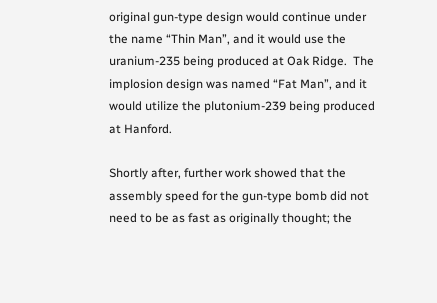original gun-type design would continue under the name “Thin Man”, and it would use the uranium-235 being produced at Oak Ridge.  The implosion design was named “Fat Man”, and it would utilize the plutonium-239 being produced at Hanford.

Shortly after, further work showed that the assembly speed for the gun-type bomb did not need to be as fast as originally thought; the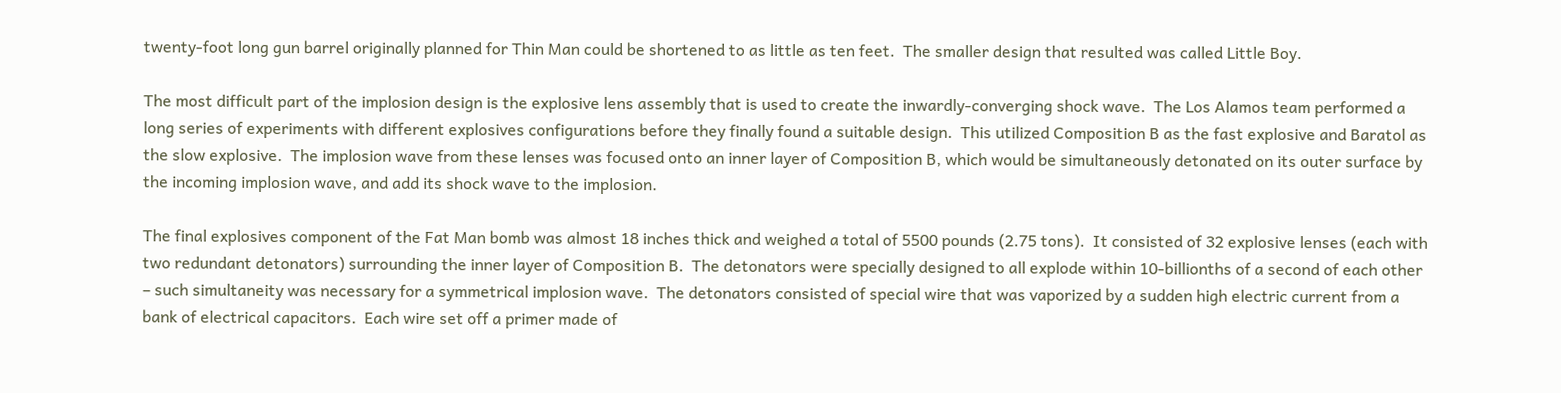twenty-foot long gun barrel originally planned for Thin Man could be shortened to as little as ten feet.  The smaller design that resulted was called Little Boy.

The most difficult part of the implosion design is the explosive lens assembly that is used to create the inwardly-converging shock wave.  The Los Alamos team performed a long series of experiments with different explosives configurations before they finally found a suitable design.  This utilized Composition B as the fast explosive and Baratol as the slow explosive.  The implosion wave from these lenses was focused onto an inner layer of Composition B, which would be simultaneously detonated on its outer surface by the incoming implosion wave, and add its shock wave to the implosion.

The final explosives component of the Fat Man bomb was almost 18 inches thick and weighed a total of 5500 pounds (2.75 tons).  It consisted of 32 explosive lenses (each with two redundant detonators) surrounding the inner layer of Composition B.  The detonators were specially designed to all explode within 10-billionths of a second of each other – such simultaneity was necessary for a symmetrical implosion wave.  The detonators consisted of special wire that was vaporized by a sudden high electric current from a bank of electrical capacitors.  Each wire set off a primer made of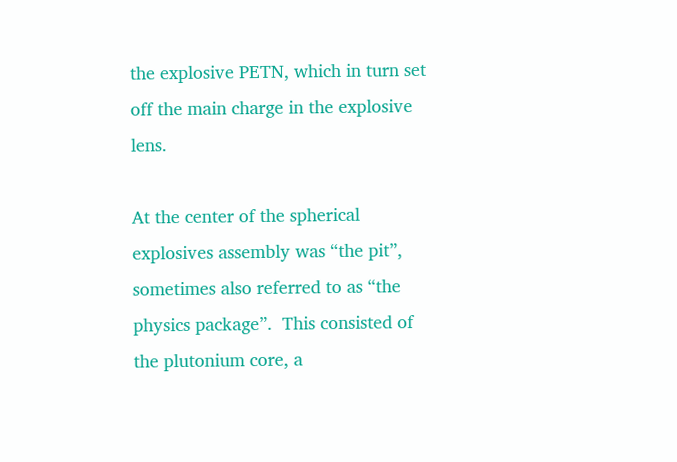the explosive PETN, which in turn set off the main charge in the explosive lens.

At the center of the spherical explosives assembly was “the pit”, sometimes also referred to as “the physics package”.  This consisted of the plutonium core, a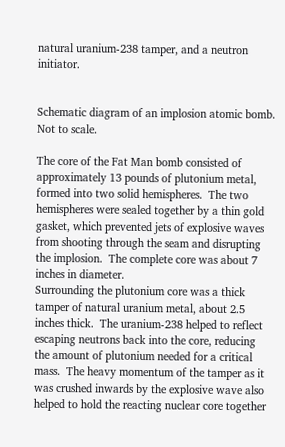natural uranium-238 tamper, and a neutron initiator.


Schematic diagram of an implosion atomic bomb.  Not to scale.

The core of the Fat Man bomb consisted of approximately 13 pounds of plutonium metal, formed into two solid hemispheres.  The two hemispheres were sealed together by a thin gold gasket, which prevented jets of explosive waves from shooting through the seam and disrupting the implosion.  The complete core was about 7 inches in diameter.
Surrounding the plutonium core was a thick tamper of natural uranium metal, about 2.5 inches thick.  The uranium-238 helped to reflect escaping neutrons back into the core, reducing the amount of plutonium needed for a critical mass.  The heavy momentum of the tamper as it was crushed inwards by the explosive wave also helped to hold the reacting nuclear core together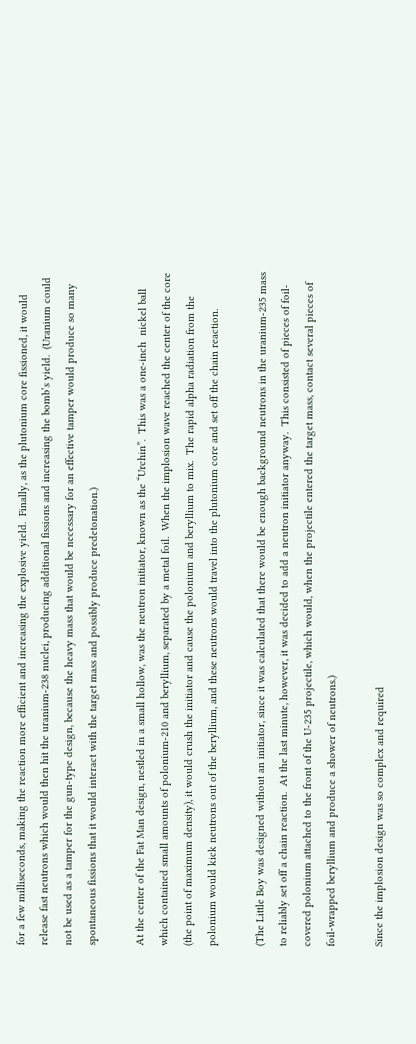for a few milliseconds, making the reaction more efficient and increasing the explosive yield.  Finally, as the plutonium core fissioned, it would release fast neutrons which would then hit the uranium-238 nuclei, producing additional fissions and increasing the bomb’s yield.  (Uranium could not be used as a tamper for the gun-type design, because the heavy mass that would be necessary for an effective tamper would produce so many spontaneous fissions that it would interact with the target mass and possibly produce predetonation.)

At the center of the Fat Man design, nestled in a small hollow, was the neutron initiator, known as the “Urchin”.  This was a one-inch  nickel ball which contained small amounts of polonium-210 and beryllium, separated by a metal foil.  When the implosion wave reached the center of the core (the point of maximum density), it would crush the initiator and cause the polonium and beryllium to mix.  The rapid alpha radiation from the polonium would kick neutrons out of the beryllium, and these neutrons would travel into the plutonium core and set off the chain reaction.

(The Little Boy was designed without an initiator, since it was calculated that there would be enough background neutrons in the uranium-235 mass to reliably set off a chain reaction.  At the last minute, however, it was decided to add a neutron initiator anyway.  This consisted of pieces of foil-covered polonium attached to the front of the U-235 projectile, which would, when the projectile entered the target mass, contact several pieces of foil-wrapped beryllium and produce a shower of neutrons.)

Since the implosion design was so complex and required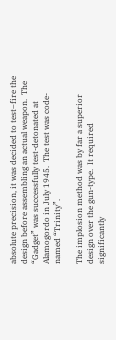absolute precision, it was decided to test–fire the design before assembling an actual weapon.  The “Gadget” was successfully test-detonated at Alamogordo in July 1945.  The test was code-named “Trinity”.

The implosion method was by far a superior design over the gun-type.  It required significantly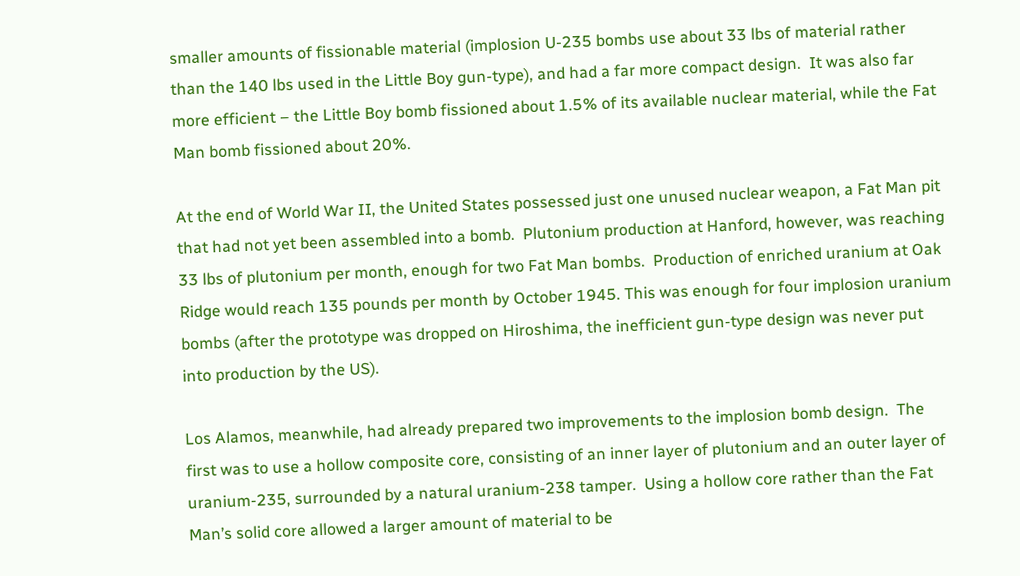smaller amounts of fissionable material (implosion U-235 bombs use about 33 lbs of material rather than the 140 lbs used in the Little Boy gun-type), and had a far more compact design.  It was also far more efficient – the Little Boy bomb fissioned about 1.5% of its available nuclear material, while the Fat Man bomb fissioned about 20%.

At the end of World War II, the United States possessed just one unused nuclear weapon, a Fat Man pit that had not yet been assembled into a bomb.  Plutonium production at Hanford, however, was reaching 33 lbs of plutonium per month, enough for two Fat Man bombs.  Production of enriched uranium at Oak Ridge would reach 135 pounds per month by October 1945. This was enough for four implosion uranium bombs (after the prototype was dropped on Hiroshima, the inefficient gun-type design was never put into production by the US).

Los Alamos, meanwhile, had already prepared two improvements to the implosion bomb design.  The first was to use a hollow composite core, consisting of an inner layer of plutonium and an outer layer of uranium-235, surrounded by a natural uranium-238 tamper.  Using a hollow core rather than the Fat Man’s solid core allowed a larger amount of material to be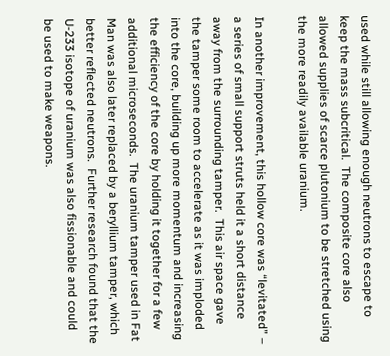used while still allowing enough neutrons to escape to keep the mass subcritical.  The composite core also allowed supplies of scarce plutonium to be stretched using the more readily available uranium.

In another improvement, this hollow core was “levitated” – a series of small support struts held it a short distance away from the surrounding tamper.  This air space gave the tamper some room to accelerate as it was imploded into the core, building up more momentum and increasing the efficiency of the core by holding it together for a few additional microseconds.  The uranium tamper used in Fat Man was also later replaced by a beryllium tamper, which better reflected neutrons.  Further research found that the U-233 isotope of uranium was also fissionable and could be used to make weapons.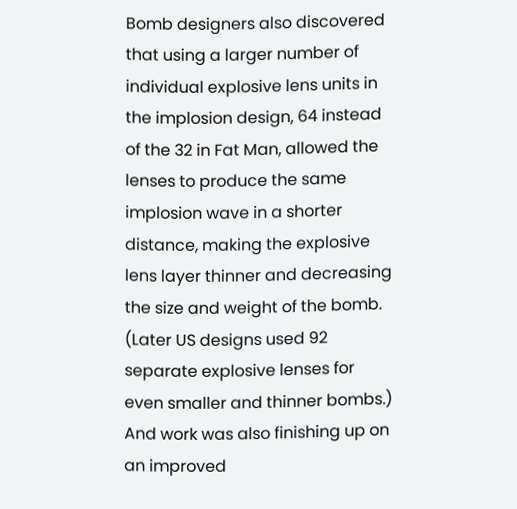Bomb designers also discovered that using a larger number of individual explosive lens units in the implosion design, 64 instead of the 32 in Fat Man, allowed the lenses to produce the same implosion wave in a shorter distance, making the explosive lens layer thinner and decreasing the size and weight of the bomb.  (Later US designs used 92 separate explosive lenses for even smaller and thinner bombs.)  And work was also finishing up on an improved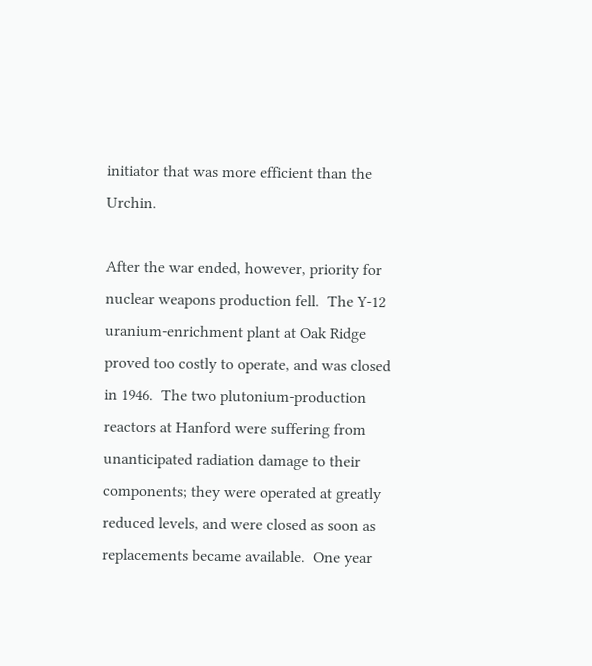initiator that was more efficient than the Urchin.

After the war ended, however, priority for nuclear weapons production fell.  The Y-12 uranium-enrichment plant at Oak Ridge proved too costly to operate, and was closed in 1946.  The two plutonium-production reactors at Hanford were suffering from unanticipated radiation damage to their components; they were operated at greatly reduced levels, and were closed as soon as replacements became available.  One year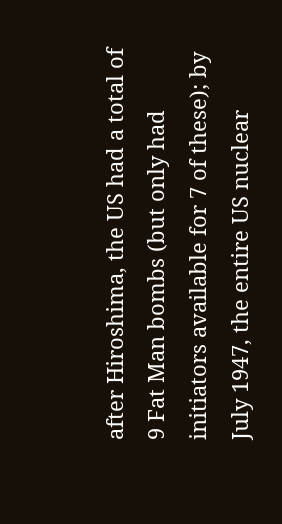after Hiroshima, the US had a total of 9 Fat Man bombs (but only had initiators available for 7 of these); by July 1947, the entire US nuclear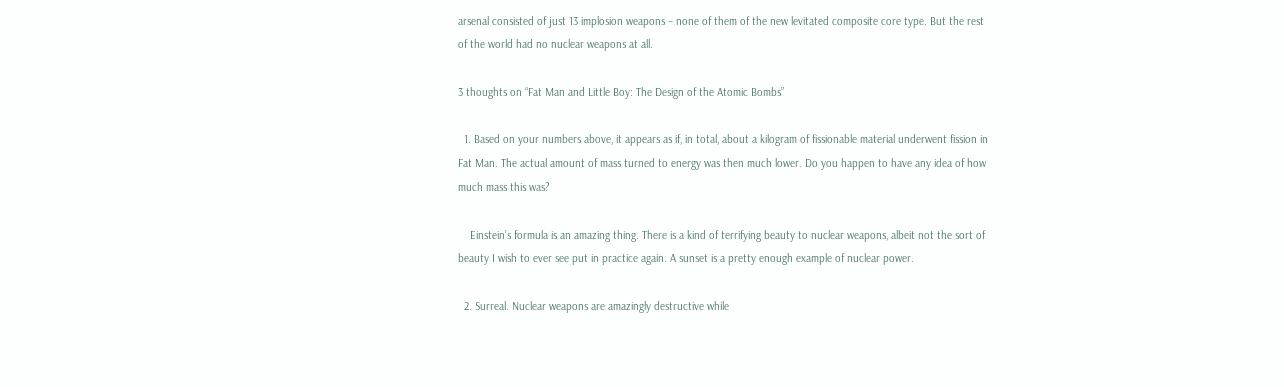arsenal consisted of just 13 implosion weapons – none of them of the new levitated composite core type. But the rest of the world had no nuclear weapons at all.

3 thoughts on “Fat Man and Little Boy: The Design of the Atomic Bombs”

  1. Based on your numbers above, it appears as if, in total, about a kilogram of fissionable material underwent fission in Fat Man. The actual amount of mass turned to energy was then much lower. Do you happen to have any idea of how much mass this was?

    Einstein’s formula is an amazing thing. There is a kind of terrifying beauty to nuclear weapons, albeit not the sort of beauty I wish to ever see put in practice again. A sunset is a pretty enough example of nuclear power.

  2. Surreal. Nuclear weapons are amazingly destructive while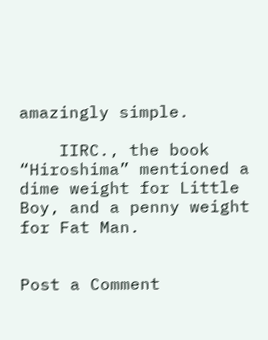amazingly simple.

    IIRC., the book “Hiroshima” mentioned a dime weight for Little Boy, and a penny weight for Fat Man.


Post a Comment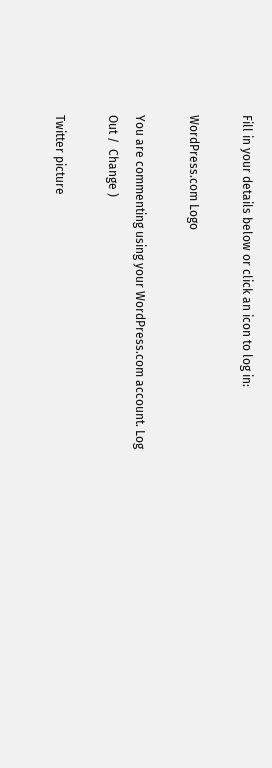Fill in your details below or click an icon to log in:

WordPress.com Logo

You are commenting using your WordPress.com account. Log Out /  Change )

Twitter picture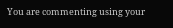You are commenting using your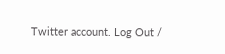Twitter account. Log Out /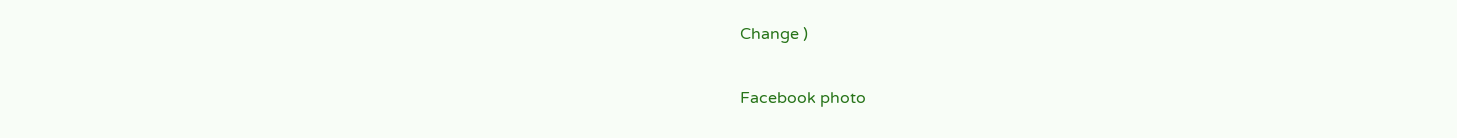Change )

Facebook photo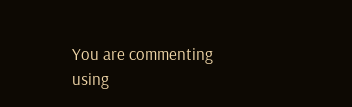You are commenting using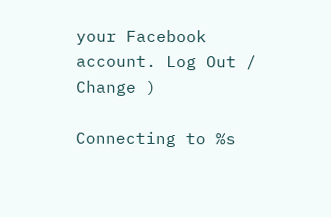your Facebook account. Log Out /  Change )

Connecting to %s